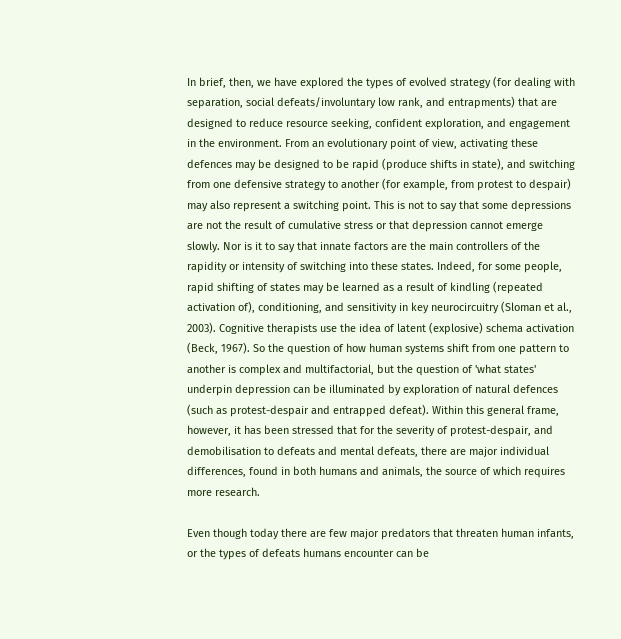In brief, then, we have explored the types of evolved strategy (for dealing with separation, social defeats/involuntary low rank, and entrapments) that are designed to reduce resource seeking, confident exploration, and engagement in the environment. From an evolutionary point of view, activating these defences may be designed to be rapid (produce shifts in state), and switching from one defensive strategy to another (for example, from protest to despair) may also represent a switching point. This is not to say that some depressions are not the result of cumulative stress or that depression cannot emerge slowly. Nor is it to say that innate factors are the main controllers of the rapidity or intensity of switching into these states. Indeed, for some people, rapid shifting of states may be learned as a result of kindling (repeated activation of), conditioning, and sensitivity in key neurocircuitry (Sloman et al., 2003). Cognitive therapists use the idea of latent (explosive) schema activation (Beck, 1967). So the question of how human systems shift from one pattern to another is complex and multifactorial, but the question of 'what states' underpin depression can be illuminated by exploration of natural defences (such as protest-despair and entrapped defeat). Within this general frame, however, it has been stressed that for the severity of protest-despair, and demobilisation to defeats and mental defeats, there are major individual differences, found in both humans and animals, the source of which requires more research.

Even though today there are few major predators that threaten human infants, or the types of defeats humans encounter can be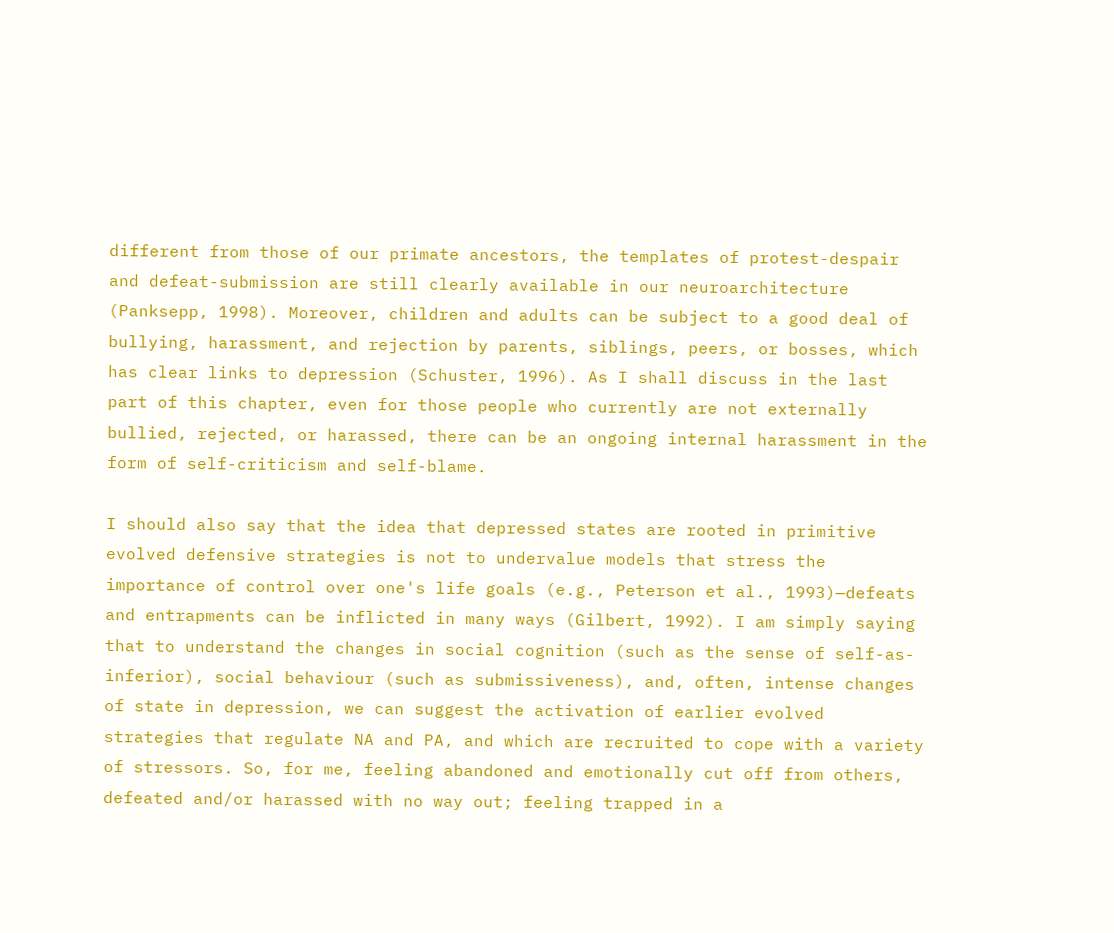different from those of our primate ancestors, the templates of protest-despair and defeat-submission are still clearly available in our neuroarchitecture (Panksepp, 1998). Moreover, children and adults can be subject to a good deal of bullying, harassment, and rejection by parents, siblings, peers, or bosses, which has clear links to depression (Schuster, 1996). As I shall discuss in the last part of this chapter, even for those people who currently are not externally bullied, rejected, or harassed, there can be an ongoing internal harassment in the form of self-criticism and self-blame.

I should also say that the idea that depressed states are rooted in primitive evolved defensive strategies is not to undervalue models that stress the importance of control over one's life goals (e.g., Peterson et al., 1993)—defeats and entrapments can be inflicted in many ways (Gilbert, 1992). I am simply saying that to understand the changes in social cognition (such as the sense of self-as-inferior), social behaviour (such as submissiveness), and, often, intense changes of state in depression, we can suggest the activation of earlier evolved strategies that regulate NA and PA, and which are recruited to cope with a variety of stressors. So, for me, feeling abandoned and emotionally cut off from others, defeated and/or harassed with no way out; feeling trapped in a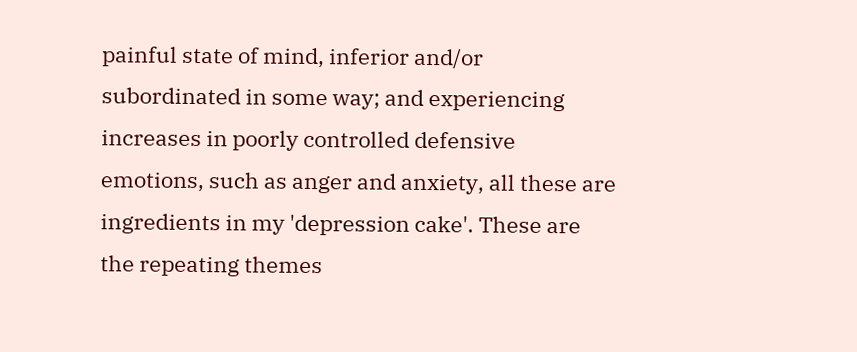painful state of mind, inferior and/or subordinated in some way; and experiencing increases in poorly controlled defensive emotions, such as anger and anxiety, all these are ingredients in my 'depression cake'. These are the repeating themes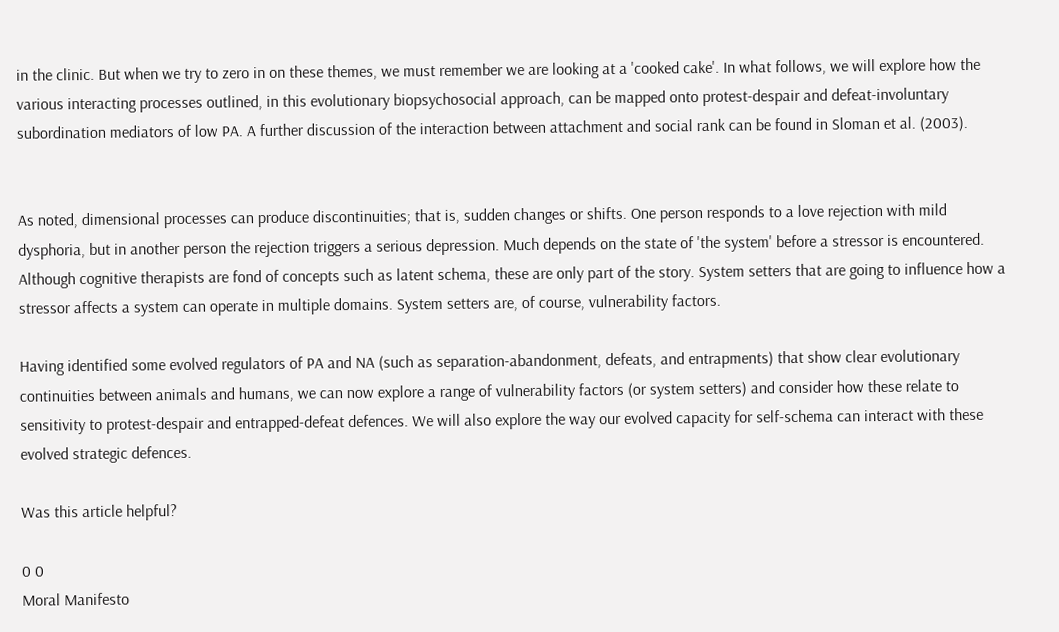in the clinic. But when we try to zero in on these themes, we must remember we are looking at a 'cooked cake'. In what follows, we will explore how the various interacting processes outlined, in this evolutionary biopsychosocial approach, can be mapped onto protest-despair and defeat-involuntary subordination mediators of low PA. A further discussion of the interaction between attachment and social rank can be found in Sloman et al. (2003).


As noted, dimensional processes can produce discontinuities; that is, sudden changes or shifts. One person responds to a love rejection with mild dysphoria, but in another person the rejection triggers a serious depression. Much depends on the state of 'the system' before a stressor is encountered. Although cognitive therapists are fond of concepts such as latent schema, these are only part of the story. System setters that are going to influence how a stressor affects a system can operate in multiple domains. System setters are, of course, vulnerability factors.

Having identified some evolved regulators of PA and NA (such as separation-abandonment, defeats, and entrapments) that show clear evolutionary continuities between animals and humans, we can now explore a range of vulnerability factors (or system setters) and consider how these relate to sensitivity to protest-despair and entrapped-defeat defences. We will also explore the way our evolved capacity for self-schema can interact with these evolved strategic defences.

Was this article helpful?

0 0
Moral Manifesto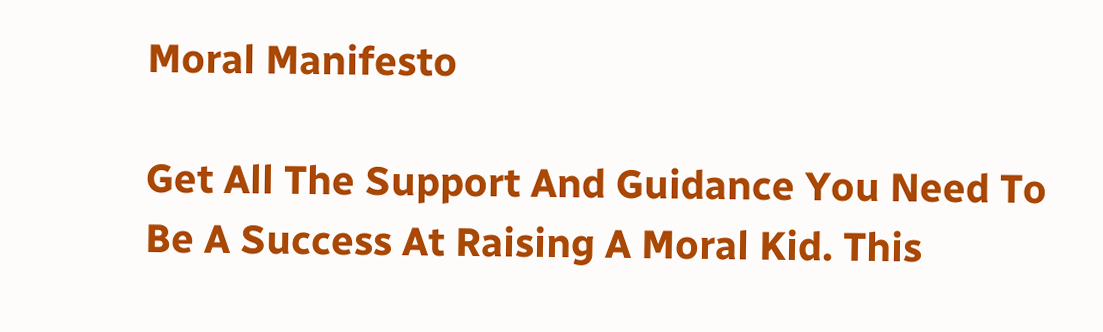Moral Manifesto

Get All The Support And Guidance You Need To Be A Success At Raising A Moral Kid. This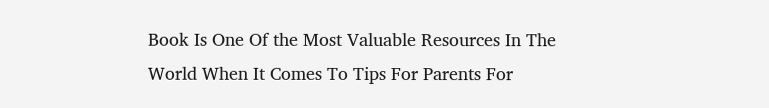Book Is One Of the Most Valuable Resources In The World When It Comes To Tips For Parents For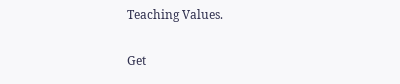Teaching Values.

Get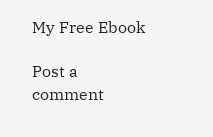My Free Ebook

Post a comment